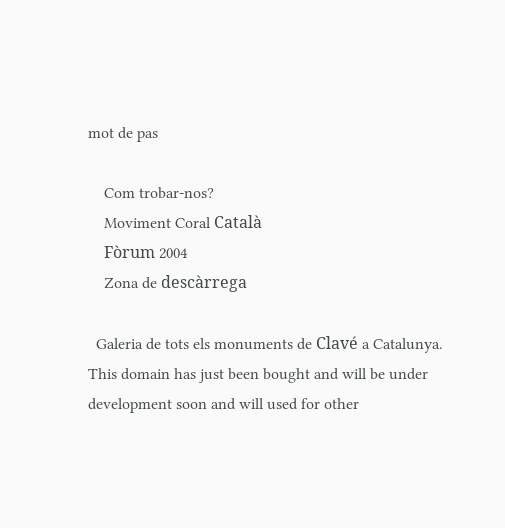mot de pas

    Com trobar-nos?
    Moviment Coral Català
    Fòrum 2004
    Zona de descàrrega

  Galeria de tots els monuments de Clavé a Catalunya. This domain has just been bought and will be under development soon and will used for other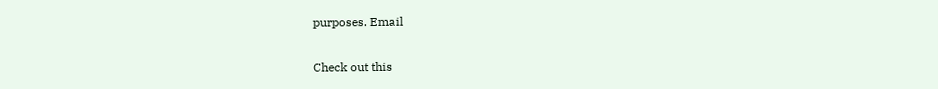purposes. Email

Check out this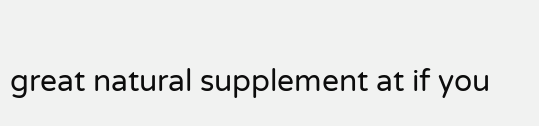great natural supplement at if you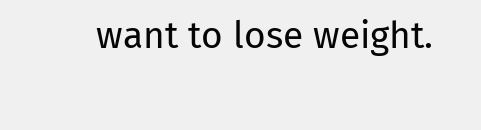want to lose weight.